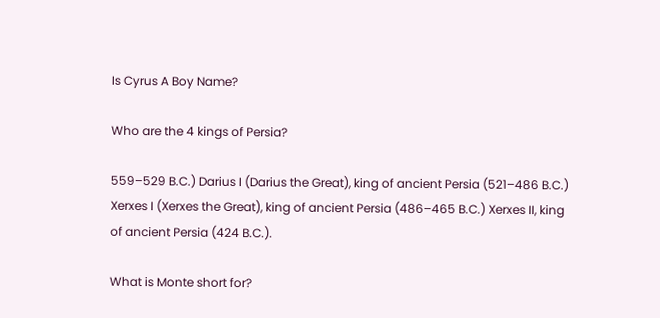Is Cyrus A Boy Name?

Who are the 4 kings of Persia?

559–529 B.C.) Darius I (Darius the Great), king of ancient Persia (521–486 B.C.) Xerxes I (Xerxes the Great), king of ancient Persia (486–465 B.C.) Xerxes II, king of ancient Persia (424 B.C.).

What is Monte short for?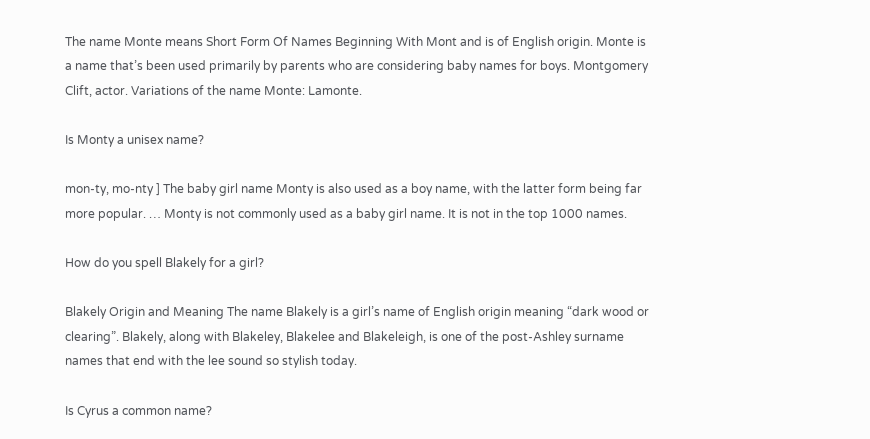The name Monte means Short Form Of Names Beginning With Mont and is of English origin. Monte is a name that’s been used primarily by parents who are considering baby names for boys. Montgomery Clift, actor. Variations of the name Monte: Lamonte.

Is Monty a unisex name?

mon-ty, mo-nty ] The baby girl name Monty is also used as a boy name, with the latter form being far more popular. … Monty is not commonly used as a baby girl name. It is not in the top 1000 names.

How do you spell Blakely for a girl?

Blakely Origin and Meaning The name Blakely is a girl’s name of English origin meaning “dark wood or clearing”. Blakely, along with Blakeley, Blakelee and Blakeleigh, is one of the post-Ashley surname names that end with the lee sound so stylish today.

Is Cyrus a common name?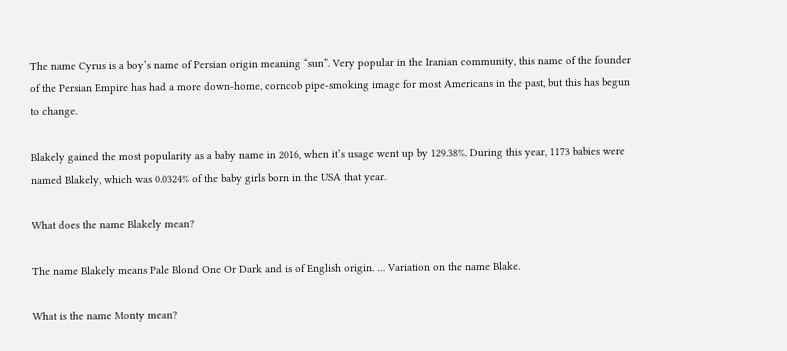The name Cyrus is a boy’s name of Persian origin meaning “sun”. Very popular in the Iranian community, this name of the founder of the Persian Empire has had a more down-home, corncob pipe-smoking image for most Americans in the past, but this has begun to change.

Blakely gained the most popularity as a baby name in 2016, when it’s usage went up by 129.38%. During this year, 1173 babies were named Blakely, which was 0.0324% of the baby girls born in the USA that year.

What does the name Blakely mean?

The name Blakely means Pale Blond One Or Dark and is of English origin. … Variation on the name Blake.

What is the name Monty mean?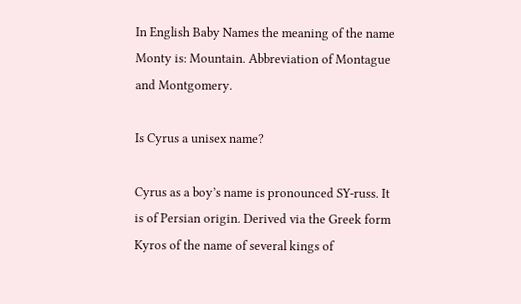In English Baby Names the meaning of the name Monty is: Mountain. Abbreviation of Montague and Montgomery.

Is Cyrus a unisex name?

Cyrus as a boy’s name is pronounced SY-russ. It is of Persian origin. Derived via the Greek form Kyros of the name of several kings of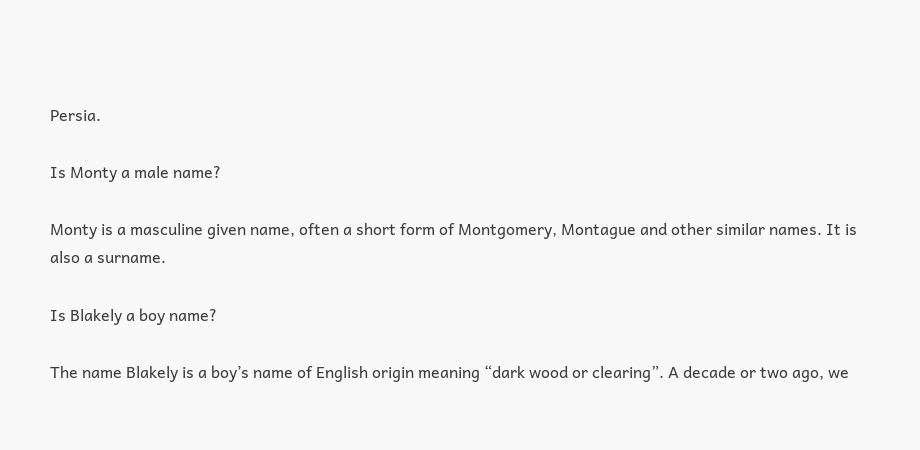Persia.

Is Monty a male name?

Monty is a masculine given name, often a short form of Montgomery, Montague and other similar names. It is also a surname.

Is Blakely a boy name?

The name Blakely is a boy’s name of English origin meaning “dark wood or clearing”. A decade or two ago, we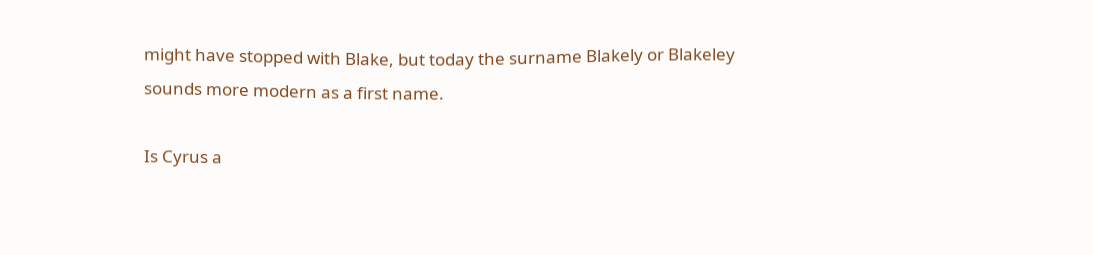might have stopped with Blake, but today the surname Blakely or Blakeley sounds more modern as a first name.

Is Cyrus a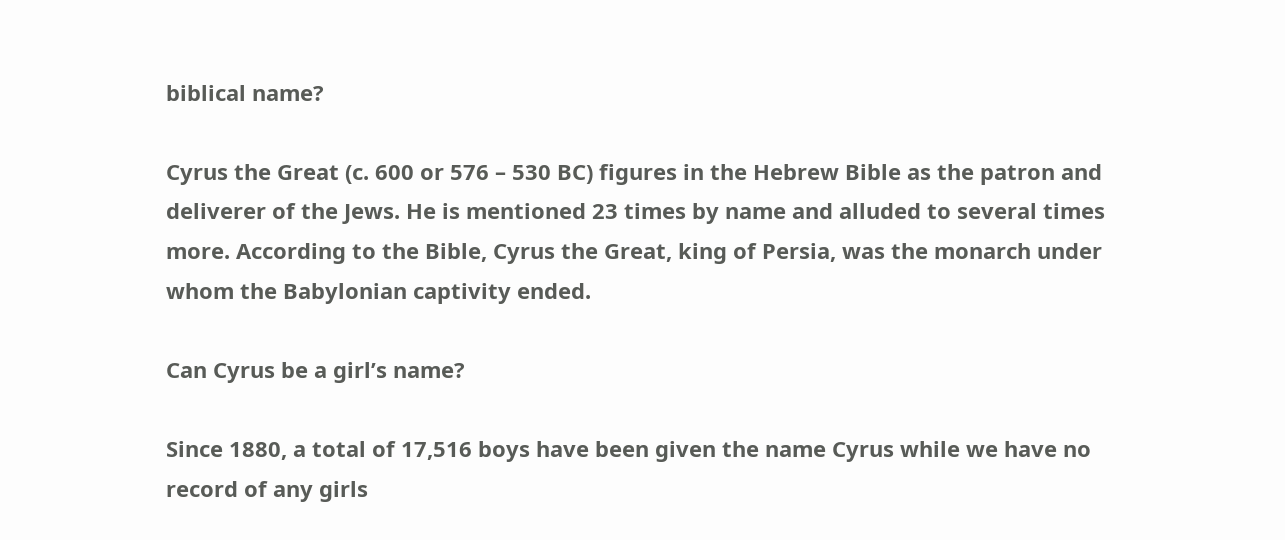biblical name?

Cyrus the Great (c. 600 or 576 – 530 BC) figures in the Hebrew Bible as the patron and deliverer of the Jews. He is mentioned 23 times by name and alluded to several times more. According to the Bible, Cyrus the Great, king of Persia, was the monarch under whom the Babylonian captivity ended.

Can Cyrus be a girl’s name?

Since 1880, a total of 17,516 boys have been given the name Cyrus while we have no record of any girls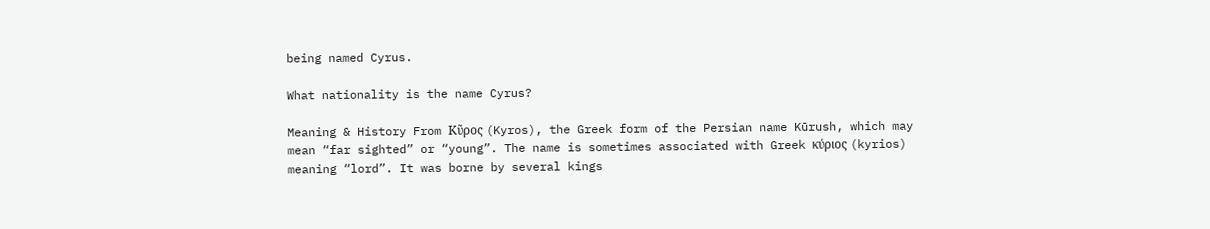being named Cyrus.

What nationality is the name Cyrus?

Meaning & History From Κῦρος (Kyros), the Greek form of the Persian name Kūrush, which may mean “far sighted” or “young”. The name is sometimes associated with Greek κύριος (kyrios) meaning “lord”. It was borne by several kings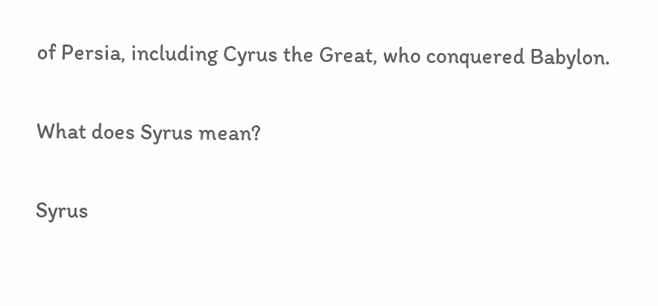of Persia, including Cyrus the Great, who conquered Babylon.

What does Syrus mean?

Syrus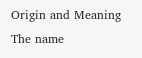Origin and Meaning The name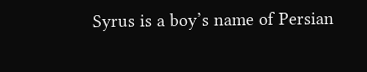Syrus is a boy’s name of Persian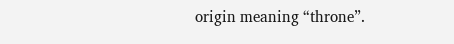origin meaning “throne”.